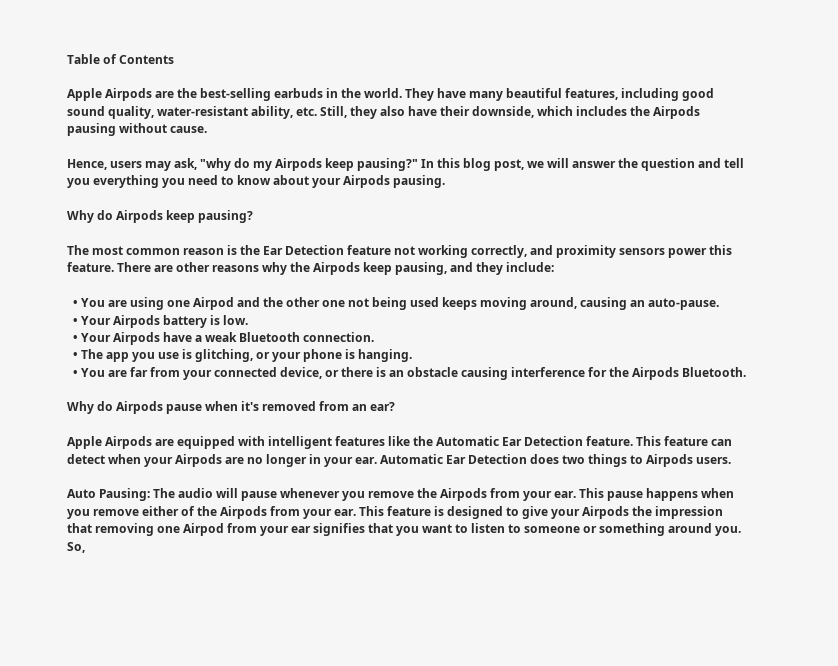Table of Contents

Apple Airpods are the best-selling earbuds in the world. They have many beautiful features, including good sound quality, water-resistant ability, etc. Still, they also have their downside, which includes the Airpods pausing without cause.

Hence, users may ask, "why do my Airpods keep pausing?" In this blog post, we will answer the question and tell you everything you need to know about your Airpods pausing.

Why do Airpods keep pausing?

The most common reason is the Ear Detection feature not working correctly, and proximity sensors power this feature. There are other reasons why the Airpods keep pausing, and they include:

  • You are using one Airpod and the other one not being used keeps moving around, causing an auto-pause.
  • Your Airpods battery is low.
  • Your Airpods have a weak Bluetooth connection.
  • The app you use is glitching, or your phone is hanging.
  • You are far from your connected device, or there is an obstacle causing interference for the Airpods Bluetooth.

Why do Airpods pause when it's removed from an ear?

Apple Airpods are equipped with intelligent features like the Automatic Ear Detection feature. This feature can detect when your Airpods are no longer in your ear. Automatic Ear Detection does two things to Airpods users.

Auto Pausing: The audio will pause whenever you remove the Airpods from your ear. This pause happens when you remove either of the Airpods from your ear. This feature is designed to give your Airpods the impression that removing one Airpod from your ear signifies that you want to listen to someone or something around you. So,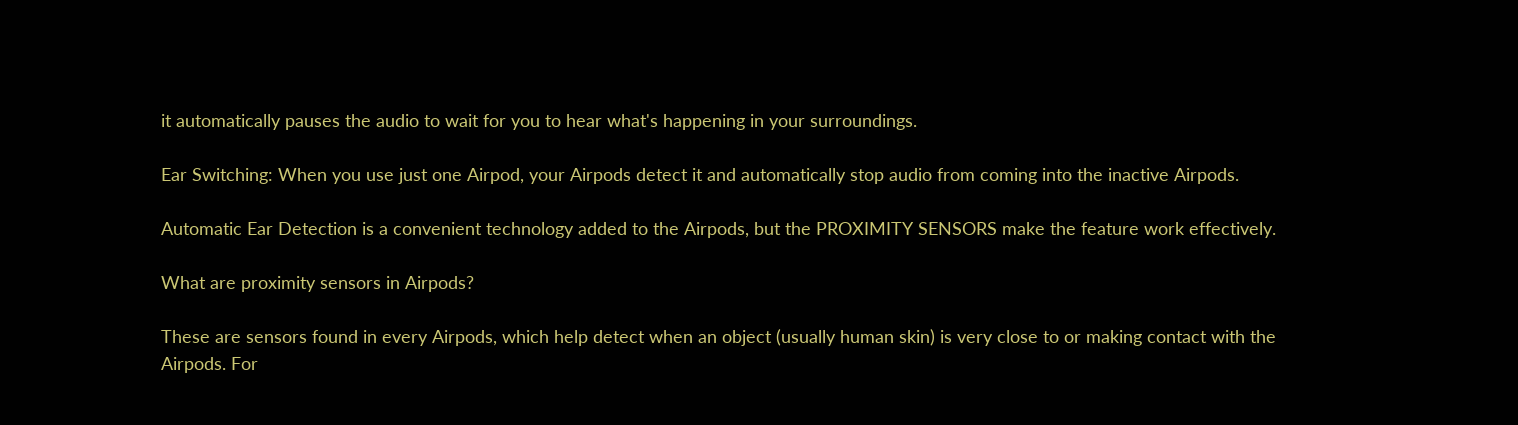it automatically pauses the audio to wait for you to hear what's happening in your surroundings.

Ear Switching: When you use just one Airpod, your Airpods detect it and automatically stop audio from coming into the inactive Airpods.

Automatic Ear Detection is a convenient technology added to the Airpods, but the PROXIMITY SENSORS make the feature work effectively.

What are proximity sensors in Airpods?

These are sensors found in every Airpods, which help detect when an object (usually human skin) is very close to or making contact with the Airpods. For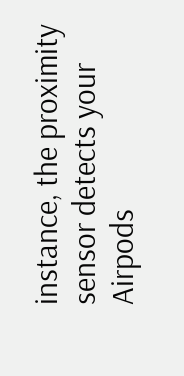instance, the proximity sensor detects your Airpods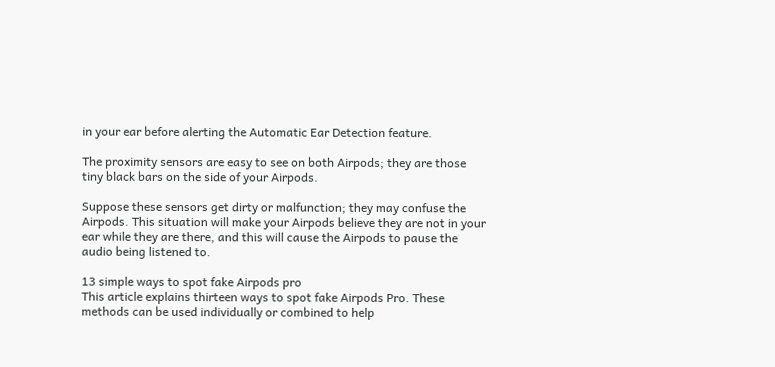in your ear before alerting the Automatic Ear Detection feature.

The proximity sensors are easy to see on both Airpods; they are those tiny black bars on the side of your Airpods.

Suppose these sensors get dirty or malfunction; they may confuse the Airpods. This situation will make your Airpods believe they are not in your ear while they are there, and this will cause the Airpods to pause the audio being listened to.

13 simple ways to spot fake Airpods pro
This article explains thirteen ways to spot fake Airpods Pro. These methods can be used individually or combined to help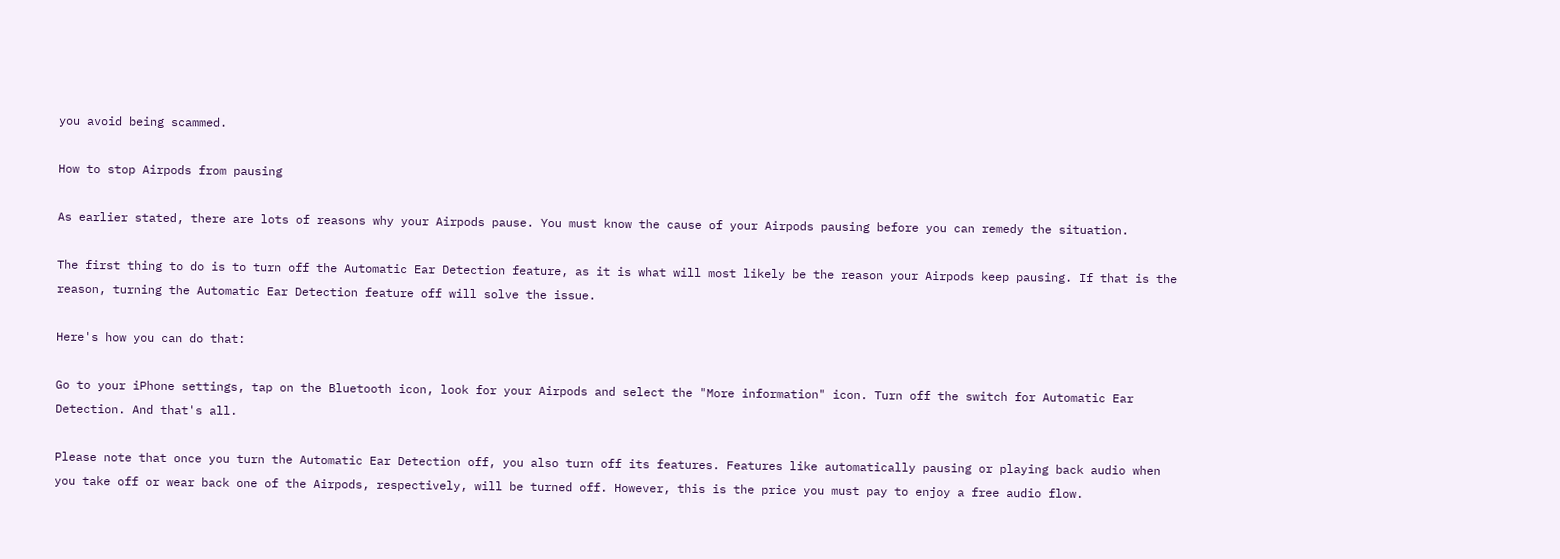you avoid being scammed.

How to stop Airpods from pausing

As earlier stated, there are lots of reasons why your Airpods pause. You must know the cause of your Airpods pausing before you can remedy the situation.

The first thing to do is to turn off the Automatic Ear Detection feature, as it is what will most likely be the reason your Airpods keep pausing. If that is the reason, turning the Automatic Ear Detection feature off will solve the issue.

Here's how you can do that:

Go to your iPhone settings, tap on the Bluetooth icon, look for your Airpods and select the "More information" icon. Turn off the switch for Automatic Ear Detection. And that's all.

Please note that once you turn the Automatic Ear Detection off, you also turn off its features. Features like automatically pausing or playing back audio when you take off or wear back one of the Airpods, respectively, will be turned off. However, this is the price you must pay to enjoy a free audio flow.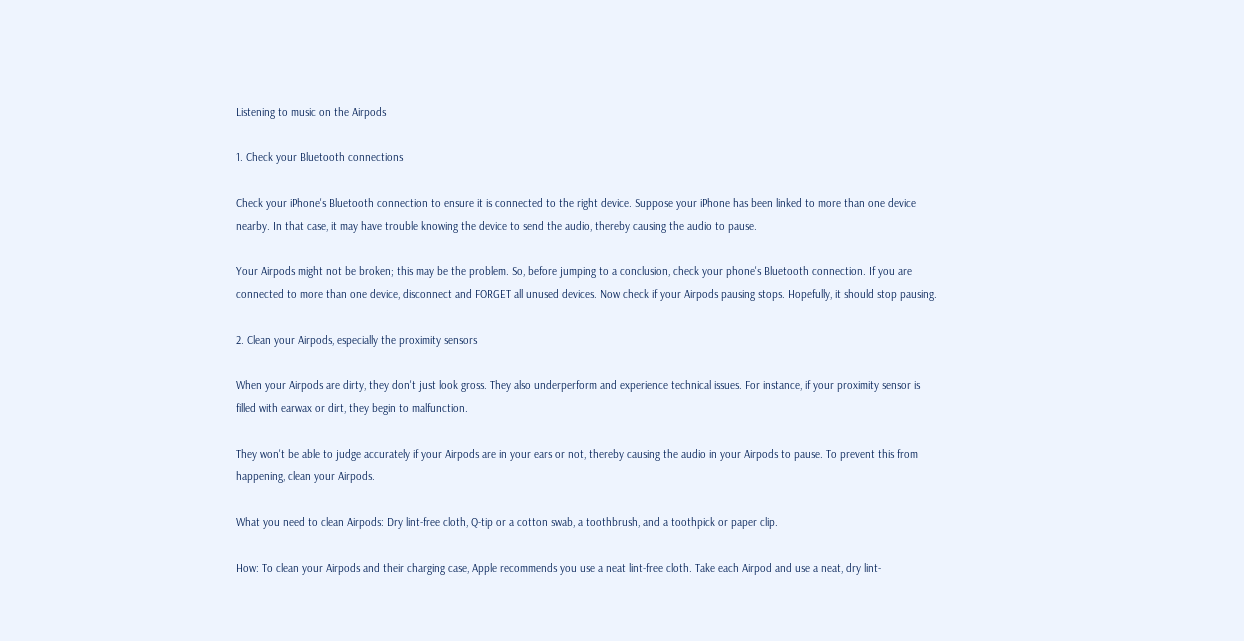Listening to music on the Airpods

1. Check your Bluetooth connections

Check your iPhone's Bluetooth connection to ensure it is connected to the right device. Suppose your iPhone has been linked to more than one device nearby. In that case, it may have trouble knowing the device to send the audio, thereby causing the audio to pause.

Your Airpods might not be broken; this may be the problem. So, before jumping to a conclusion, check your phone's Bluetooth connection. If you are connected to more than one device, disconnect and FORGET all unused devices. Now check if your Airpods pausing stops. Hopefully, it should stop pausing.

2. Clean your Airpods, especially the proximity sensors

When your Airpods are dirty, they don't just look gross. They also underperform and experience technical issues. For instance, if your proximity sensor is filled with earwax or dirt, they begin to malfunction.

They won't be able to judge accurately if your Airpods are in your ears or not, thereby causing the audio in your Airpods to pause. To prevent this from happening, clean your Airpods.

What you need to clean Airpods: Dry lint-free cloth, Q-tip or a cotton swab, a toothbrush, and a toothpick or paper clip.

How: To clean your Airpods and their charging case, Apple recommends you use a neat lint-free cloth. Take each Airpod and use a neat, dry lint-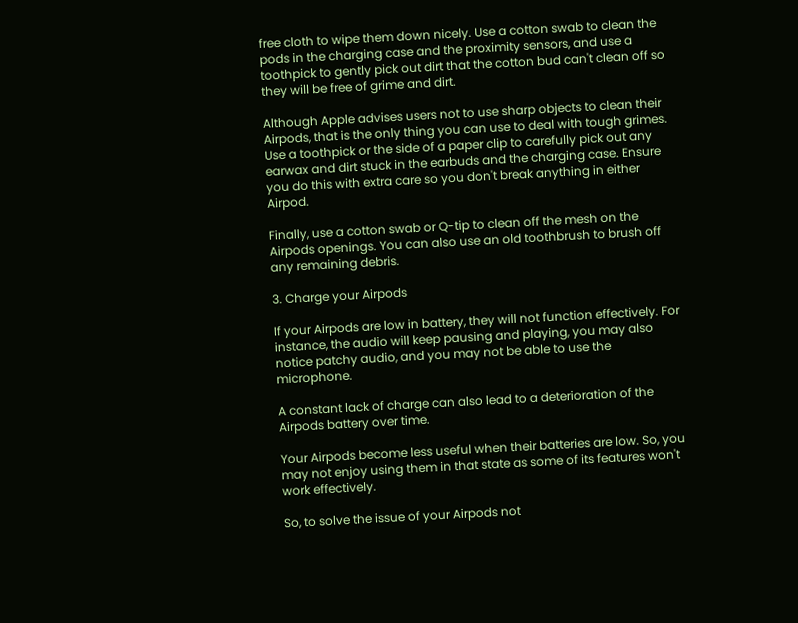free cloth to wipe them down nicely. Use a cotton swab to clean the pods in the charging case and the proximity sensors, and use a toothpick to gently pick out dirt that the cotton bud can't clean off so they will be free of grime and dirt.

Although Apple advises users not to use sharp objects to clean their Airpods, that is the only thing you can use to deal with tough grimes. Use a toothpick or the side of a paper clip to carefully pick out any earwax and dirt stuck in the earbuds and the charging case. Ensure you do this with extra care so you don't break anything in either Airpod.

Finally, use a cotton swab or Q-tip to clean off the mesh on the Airpods openings. You can also use an old toothbrush to brush off any remaining debris.

3. Charge your Airpods

If your Airpods are low in battery, they will not function effectively. For instance, the audio will keep pausing and playing, you may also notice patchy audio, and you may not be able to use the microphone.

A constant lack of charge can also lead to a deterioration of the Airpods battery over time.

Your Airpods become less useful when their batteries are low. So, you may not enjoy using them in that state as some of its features won't work effectively.

So, to solve the issue of your Airpods not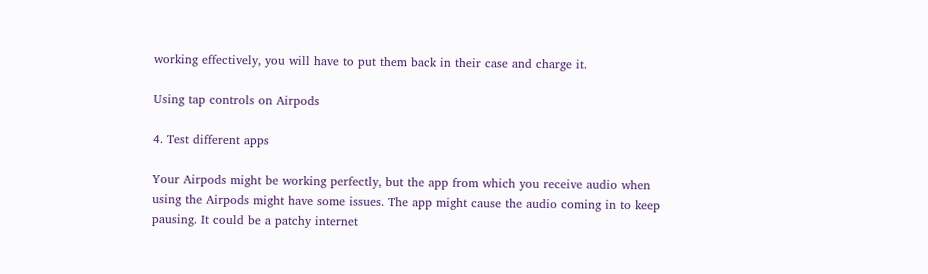working effectively, you will have to put them back in their case and charge it.

Using tap controls on Airpods

4. Test different apps

Your Airpods might be working perfectly, but the app from which you receive audio when using the Airpods might have some issues. The app might cause the audio coming in to keep pausing. It could be a patchy internet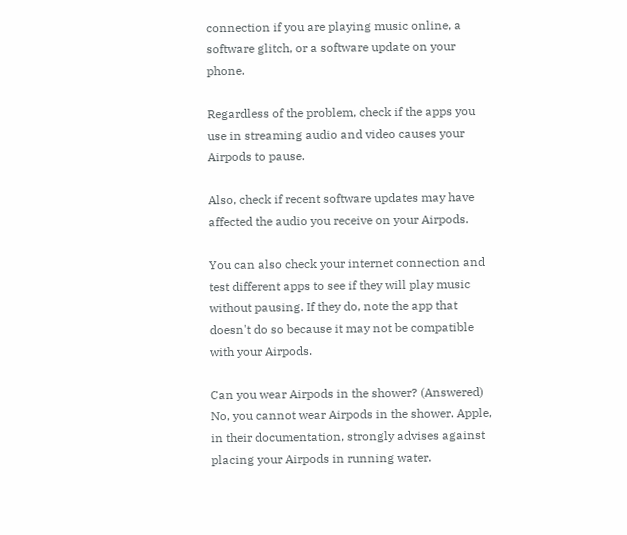connection if you are playing music online, a software glitch, or a software update on your phone.

Regardless of the problem, check if the apps you use in streaming audio and video causes your Airpods to pause.

Also, check if recent software updates may have affected the audio you receive on your Airpods.

You can also check your internet connection and test different apps to see if they will play music without pausing. If they do, note the app that doesn't do so because it may not be compatible with your Airpods.

Can you wear Airpods in the shower? (Answered)
No, you cannot wear Airpods in the shower. Apple, in their documentation, strongly advises against placing your Airpods in running water.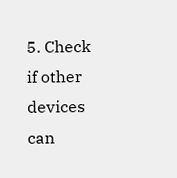5. Check if other devices can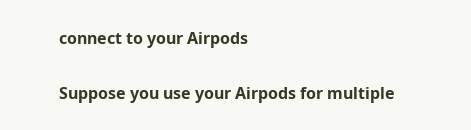connect to your Airpods

Suppose you use your Airpods for multiple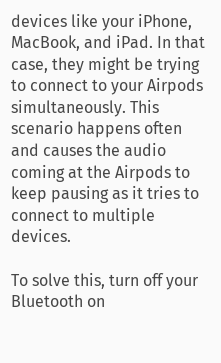devices like your iPhone, MacBook, and iPad. In that case, they might be trying to connect to your Airpods simultaneously. This scenario happens often and causes the audio coming at the Airpods to keep pausing as it tries to connect to multiple devices.

To solve this, turn off your Bluetooth on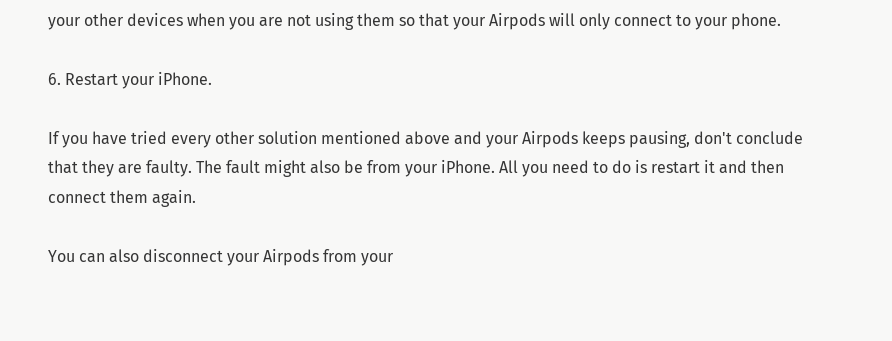your other devices when you are not using them so that your Airpods will only connect to your phone.

6. Restart your iPhone.

If you have tried every other solution mentioned above and your Airpods keeps pausing, don't conclude that they are faulty. The fault might also be from your iPhone. All you need to do is restart it and then connect them again.

You can also disconnect your Airpods from your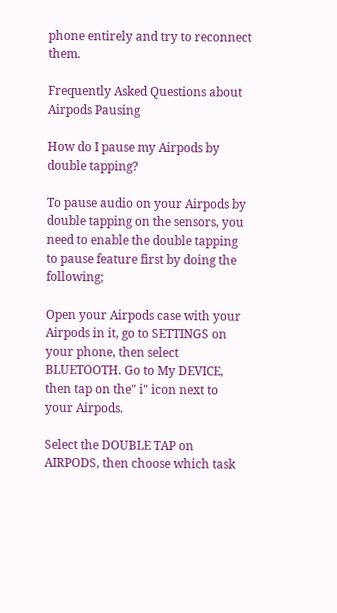phone entirely and try to reconnect them.

Frequently Asked Questions about Airpods Pausing

How do I pause my Airpods by double tapping?

To pause audio on your Airpods by double tapping on the sensors, you need to enable the double tapping to pause feature first by doing the following;

Open your Airpods case with your Airpods in it, go to SETTINGS on your phone, then select BLUETOOTH. Go to My DEVICE, then tap on the" i" icon next to your Airpods.

Select the DOUBLE TAP on AIRPODS, then choose which task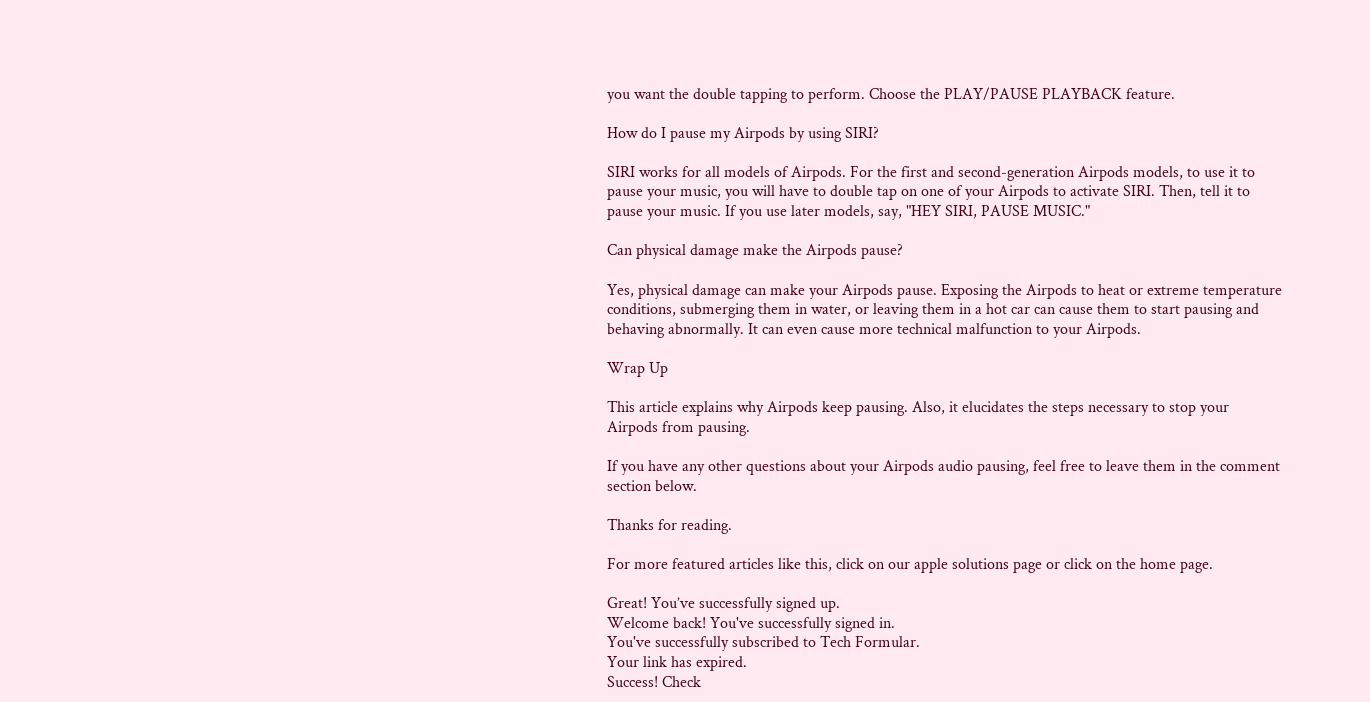you want the double tapping to perform. Choose the PLAY/PAUSE PLAYBACK feature.

How do I pause my Airpods by using SIRI?

SIRI works for all models of Airpods. For the first and second-generation Airpods models, to use it to pause your music, you will have to double tap on one of your Airpods to activate SIRI. Then, tell it to pause your music. If you use later models, say, "HEY SIRI, PAUSE MUSIC."

Can physical damage make the Airpods pause?

Yes, physical damage can make your Airpods pause. Exposing the Airpods to heat or extreme temperature conditions, submerging them in water, or leaving them in a hot car can cause them to start pausing and behaving abnormally. It can even cause more technical malfunction to your Airpods.

Wrap Up

This article explains why Airpods keep pausing. Also, it elucidates the steps necessary to stop your Airpods from pausing.

If you have any other questions about your Airpods audio pausing, feel free to leave them in the comment section below.

Thanks for reading.

For more featured articles like this, click on our apple solutions page or click on the home page.

Great! You’ve successfully signed up.
Welcome back! You've successfully signed in.
You've successfully subscribed to Tech Formular.
Your link has expired.
Success! Check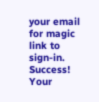your email for magic link to sign-in.
Success! Your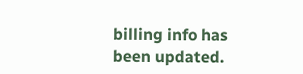billing info has been updated.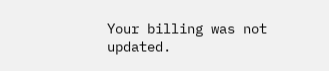Your billing was not updated.